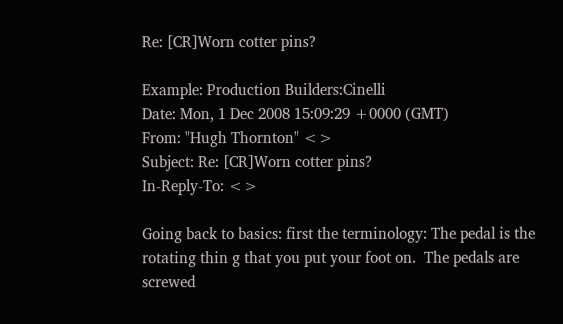Re: [CR]Worn cotter pins?

Example: Production Builders:Cinelli
Date: Mon, 1 Dec 2008 15:09:29 +0000 (GMT)
From: "Hugh Thornton" <>
Subject: Re: [CR]Worn cotter pins?
In-Reply-To: <>

Going back to basics: first the terminology: The pedal is the rotating thin g that you put your foot on.  The pedals are screwed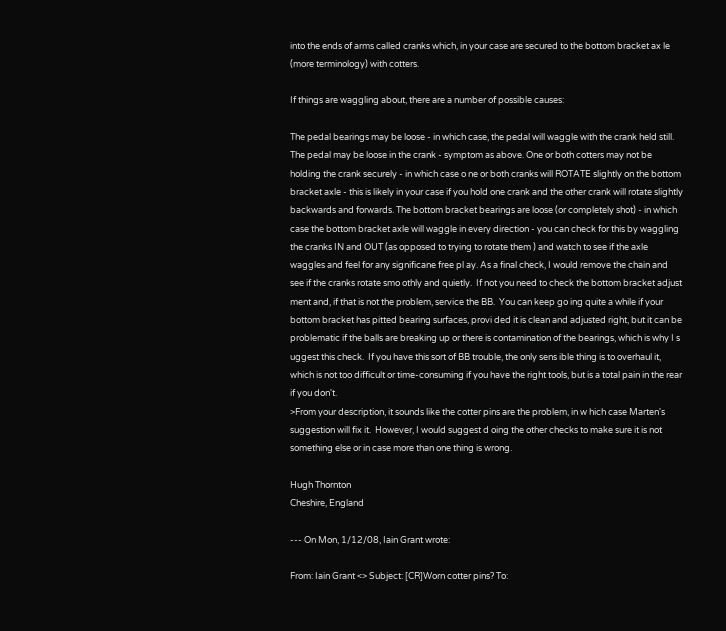into the ends of arms called cranks which, in your case are secured to the bottom bracket ax le (more terminology) with cotters.

If things are waggling about, there are a number of possible causes:

The pedal bearings may be loose - in which case, the pedal will waggle with the crank held still. The pedal may be loose in the crank - symptom as above. One or both cotters may not be holding the crank securely - in which case o ne or both cranks will ROTATE slightly on the bottom bracket axle - this is likely in your case if you hold one crank and the other crank will rotate slightly backwards and forwards. The bottom bracket bearings are loose (or completely shot) - in which case the bottom bracket axle will waggle in every direction - you can check for this by waggling the cranks IN and OUT (as opposed to trying to rotate them ) and watch to see if the axle waggles and feel for any significane free pl ay. As a final check, I would remove the chain and see if the cranks rotate smo othly and quietly.  If not you need to check the bottom bracket adjust ment and, if that is not the problem, service the BB.  You can keep go ing quite a while if your bottom bracket has pitted bearing surfaces, provi ded it is clean and adjusted right, but it can be problematic if the balls are breaking up or there is contamination of the bearings, which is why I s uggest this check.  If you have this sort of BB trouble, the only sens ible thing is to overhaul it, which is not too difficult or time-consuming if you have the right tools, but is a total pain in the rear if you don't.
>From your description, it sounds like the cotter pins are the problem, in w hich case Marten's suggestion will fix it.  However, I would suggest d oing the other checks to make sure it is not something else or in case more than one thing is wrong.

Hugh Thornton
Cheshire, England

--- On Mon, 1/12/08, Iain Grant wrote:

From: Iain Grant <> Subject: [CR]Worn cotter pins? To: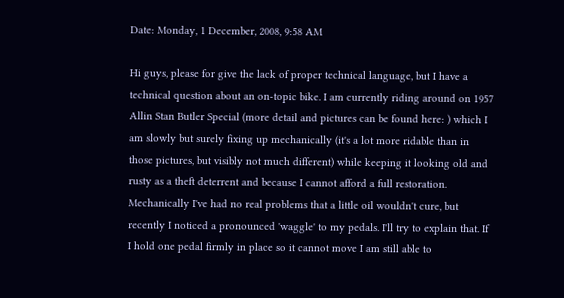Date: Monday, 1 December, 2008, 9:58 AM

Hi guys, please for give the lack of proper technical language, but I have a technical question about an on-topic bike. I am currently riding around on 1957 Allin Stan Butler Special (more detail and pictures can be found here: ) which I am slowly but surely fixing up mechanically (it's a lot more ridable than in those pictures, but visibly not much different) while keeping it looking old and rusty as a theft deterrent and because I cannot afford a full restoration. Mechanically I've had no real problems that a little oil wouldn't cure, but recently I noticed a pronounced 'waggle' to my pedals. I'll try to explain that. If I hold one pedal firmly in place so it cannot move I am still able to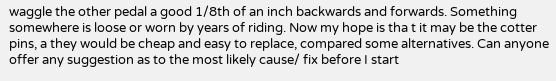waggle the other pedal a good 1/8th of an inch backwards and forwards. Something somewhere is loose or worn by years of riding. Now my hope is tha t it may be the cotter pins, a they would be cheap and easy to replace, compared some alternatives. Can anyone offer any suggestion as to the most likely cause/ fix before I start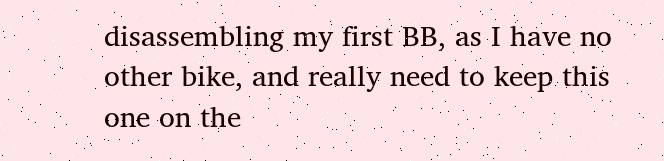disassembling my first BB, as I have no other bike, and really need to keep this one on the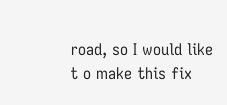road, so I would like t o make this fix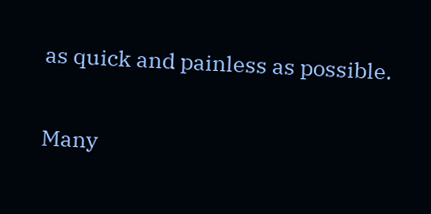as quick and painless as possible.

Many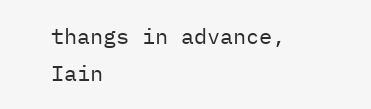thangs in advance,
Iain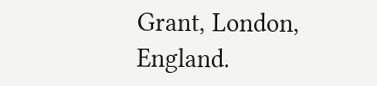Grant, London, England.